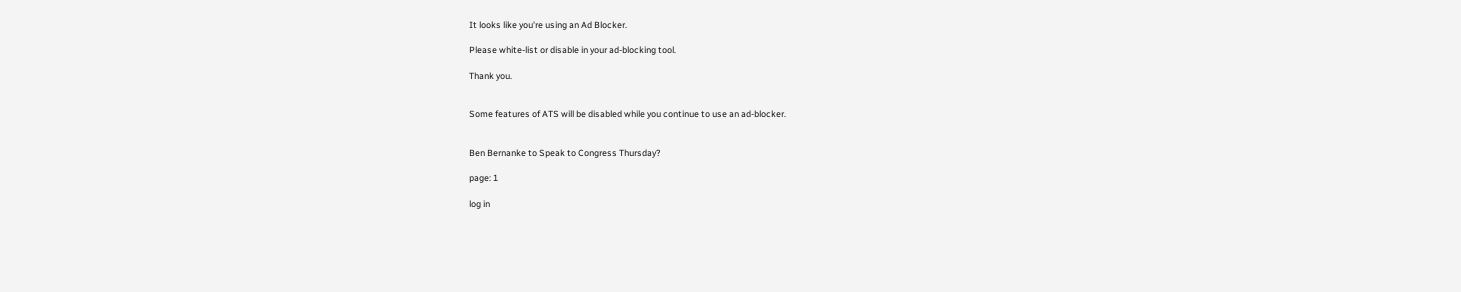It looks like you're using an Ad Blocker.

Please white-list or disable in your ad-blocking tool.

Thank you.


Some features of ATS will be disabled while you continue to use an ad-blocker.


Ben Bernanke to Speak to Congress Thursday?

page: 1

log in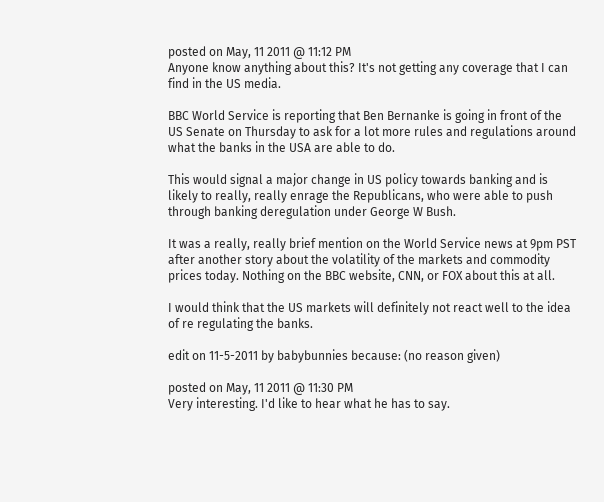posted on May, 11 2011 @ 11:12 PM
Anyone know anything about this? It's not getting any coverage that I can find in the US media.

BBC World Service is reporting that Ben Bernanke is going in front of the US Senate on Thursday to ask for a lot more rules and regulations around what the banks in the USA are able to do.

This would signal a major change in US policy towards banking and is likely to really, really enrage the Republicans, who were able to push through banking deregulation under George W Bush.

It was a really, really brief mention on the World Service news at 9pm PST after another story about the volatility of the markets and commodity prices today. Nothing on the BBC website, CNN, or FOX about this at all.

I would think that the US markets will definitely not react well to the idea of re regulating the banks.

edit on 11-5-2011 by babybunnies because: (no reason given)

posted on May, 11 2011 @ 11:30 PM
Very interesting. I'd like to hear what he has to say.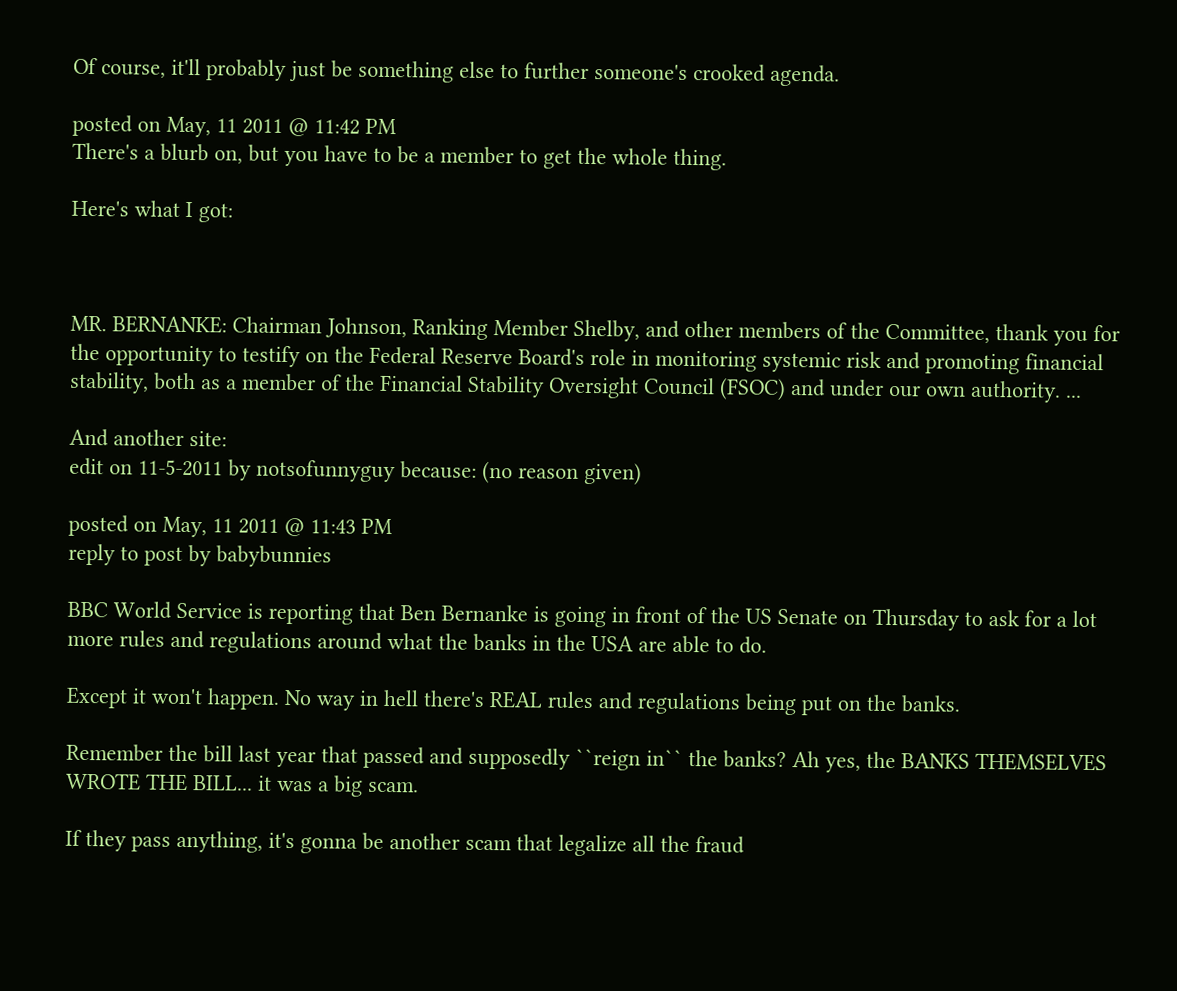Of course, it'll probably just be something else to further someone's crooked agenda.

posted on May, 11 2011 @ 11:42 PM
There's a blurb on, but you have to be a member to get the whole thing.

Here's what I got:



MR. BERNANKE: Chairman Johnson, Ranking Member Shelby, and other members of the Committee, thank you for the opportunity to testify on the Federal Reserve Board's role in monitoring systemic risk and promoting financial stability, both as a member of the Financial Stability Oversight Council (FSOC) and under our own authority. ...

And another site:
edit on 11-5-2011 by notsofunnyguy because: (no reason given)

posted on May, 11 2011 @ 11:43 PM
reply to post by babybunnies

BBC World Service is reporting that Ben Bernanke is going in front of the US Senate on Thursday to ask for a lot more rules and regulations around what the banks in the USA are able to do.

Except it won't happen. No way in hell there's REAL rules and regulations being put on the banks.

Remember the bill last year that passed and supposedly ``reign in`` the banks? Ah yes, the BANKS THEMSELVES WROTE THE BILL... it was a big scam.

If they pass anything, it's gonna be another scam that legalize all the fraud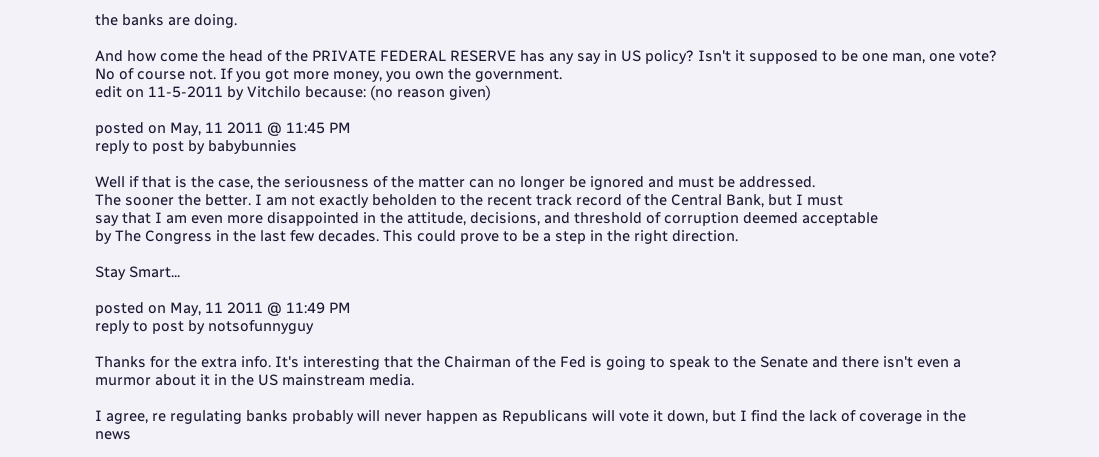the banks are doing.

And how come the head of the PRIVATE FEDERAL RESERVE has any say in US policy? Isn't it supposed to be one man, one vote? No of course not. If you got more money, you own the government.
edit on 11-5-2011 by Vitchilo because: (no reason given)

posted on May, 11 2011 @ 11:45 PM
reply to post by babybunnies

Well if that is the case, the seriousness of the matter can no longer be ignored and must be addressed.
The sooner the better. I am not exactly beholden to the recent track record of the Central Bank, but I must
say that I am even more disappointed in the attitude, decisions, and threshold of corruption deemed acceptable
by The Congress in the last few decades. This could prove to be a step in the right direction.

Stay Smart...

posted on May, 11 2011 @ 11:49 PM
reply to post by notsofunnyguy

Thanks for the extra info. It's interesting that the Chairman of the Fed is going to speak to the Senate and there isn't even a murmor about it in the US mainstream media.

I agree, re regulating banks probably will never happen as Republicans will vote it down, but I find the lack of coverage in the news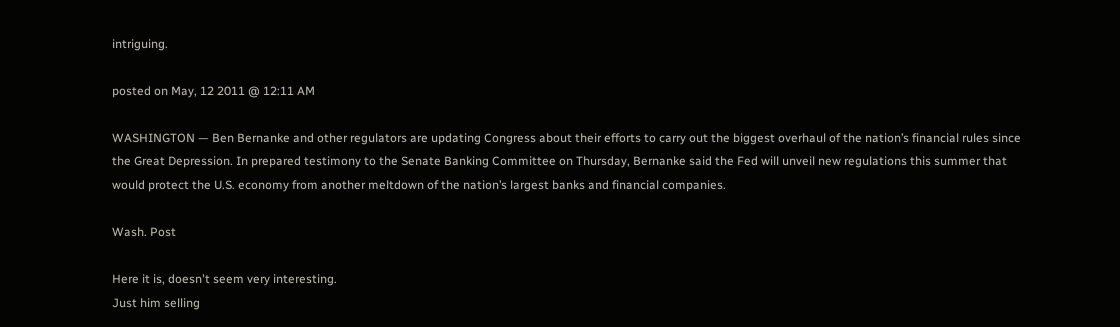intriguing.

posted on May, 12 2011 @ 12:11 AM

WASHINGTON — Ben Bernanke and other regulators are updating Congress about their efforts to carry out the biggest overhaul of the nation’s financial rules since the Great Depression. In prepared testimony to the Senate Banking Committee on Thursday, Bernanke said the Fed will unveil new regulations this summer that would protect the U.S. economy from another meltdown of the nation’s largest banks and financial companies.

Wash. Post

Here it is, doesn't seem very interesting.
Just him selling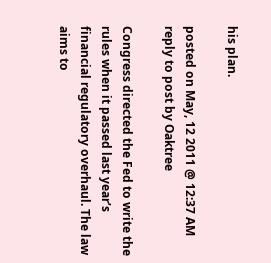his plan.

posted on May, 12 2011 @ 12:37 AM
reply to post by Oaktree

Congress directed the Fed to write the rules when it passed last year’s financial regulatory overhaul. The law aims to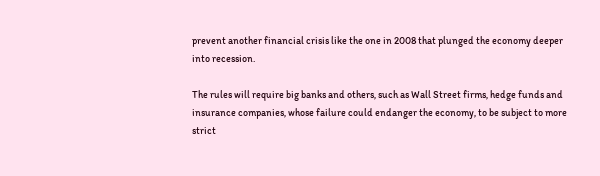prevent another financial crisis like the one in 2008 that plunged the economy deeper into recession.

The rules will require big banks and others, such as Wall Street firms, hedge funds and insurance companies, whose failure could endanger the economy, to be subject to more strict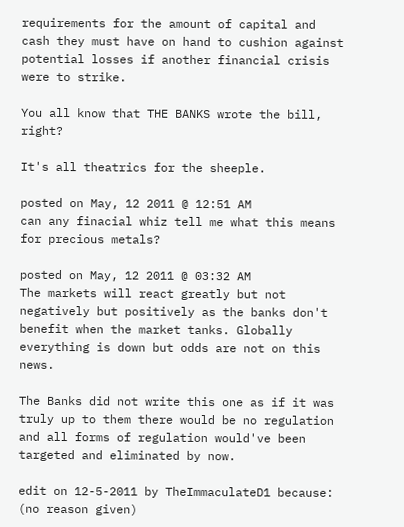requirements for the amount of capital and cash they must have on hand to cushion against potential losses if another financial crisis were to strike.

You all know that THE BANKS wrote the bill, right?

It's all theatrics for the sheeple.

posted on May, 12 2011 @ 12:51 AM
can any finacial whiz tell me what this means for precious metals?

posted on May, 12 2011 @ 03:32 AM
The markets will react greatly but not negatively but positively as the banks don't benefit when the market tanks. Globally everything is down but odds are not on this news.

The Banks did not write this one as if it was truly up to them there would be no regulation and all forms of regulation would've been targeted and eliminated by now.

edit on 12-5-2011 by TheImmaculateD1 because: (no reason given)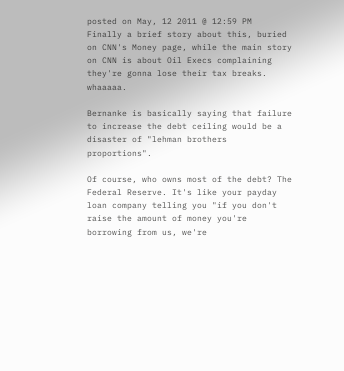posted on May, 12 2011 @ 12:59 PM
Finally a brief story about this, buried on CNN's Money page, while the main story on CNN is about Oil Execs complaining they're gonna lose their tax breaks. whaaaaa.

Bernanke is basically saying that failure to increase the debt ceiling would be a disaster of "lehman brothers proportions".

Of course, who owns most of the debt? The Federal Reserve. It's like your payday loan company telling you "if you don't raise the amount of money you're borrowing from us, we're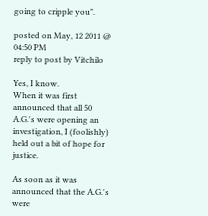going to cripple you".

posted on May, 12 2011 @ 04:50 PM
reply to post by Vitchilo

Yes, I know.
When it was first announced that all 50 A.G.'s were opening an investigation, I (foolishly) held out a bit of hope for justice.

As soon as it was announced that the A.G.'s were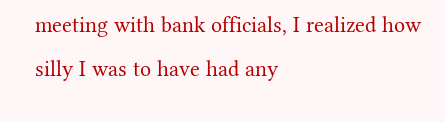meeting with bank officials, I realized how silly I was to have had any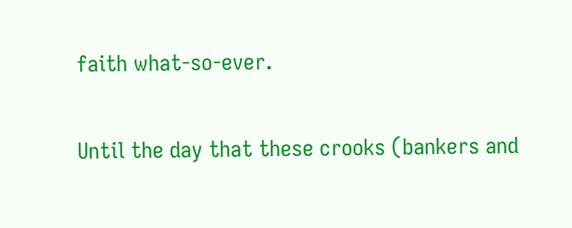faith what-so-ever.

Until the day that these crooks (bankers and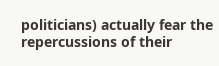politicians) actually fear the repercussions of their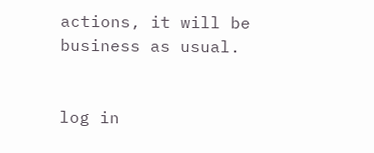actions, it will be business as usual.


log in